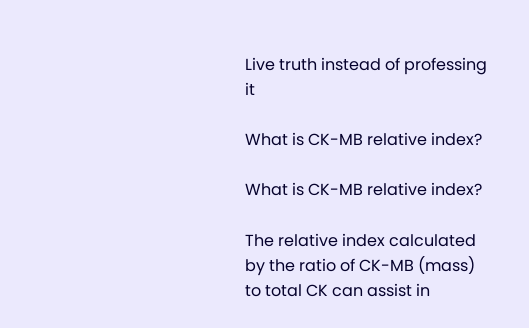Live truth instead of professing it

What is CK-MB relative index?

What is CK-MB relative index?

The relative index calculated by the ratio of CK-MB (mass) to total CK can assist in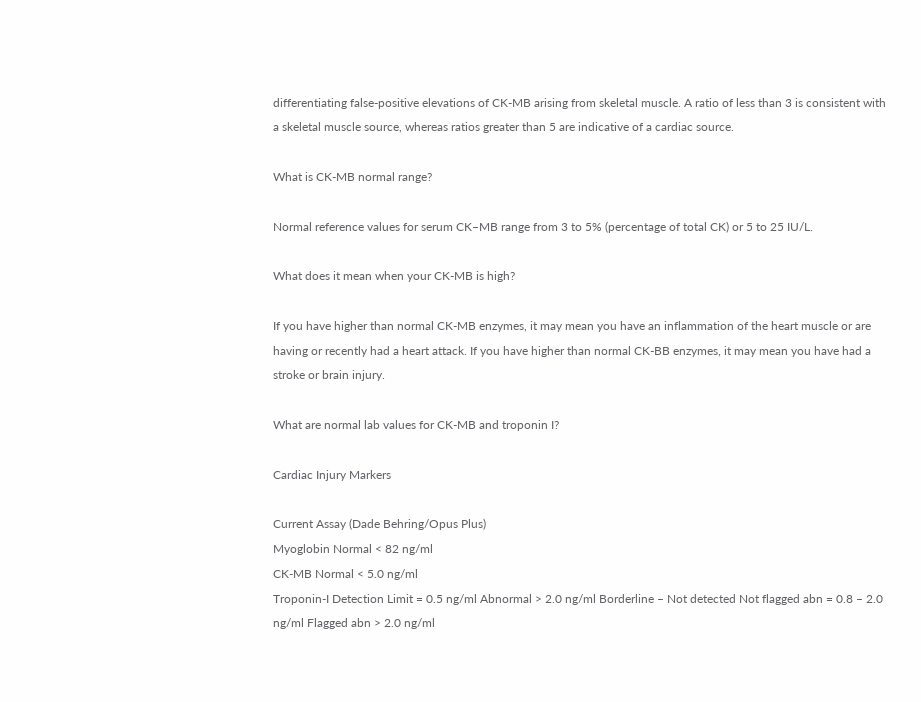differentiating false-positive elevations of CK-MB arising from skeletal muscle. A ratio of less than 3 is consistent with a skeletal muscle source, whereas ratios greater than 5 are indicative of a cardiac source.

What is CK-MB normal range?

Normal reference values for serum CK–MB range from 3 to 5% (percentage of total CK) or 5 to 25 IU/L.

What does it mean when your CK-MB is high?

If you have higher than normal CK-MB enzymes, it may mean you have an inflammation of the heart muscle or are having or recently had a heart attack. If you have higher than normal CK-BB enzymes, it may mean you have had a stroke or brain injury.

What are normal lab values for CK-MB and troponin I?

Cardiac Injury Markers

Current Assay (Dade Behring/Opus Plus)
Myoglobin Normal < 82 ng/ml
CK-MB Normal < 5.0 ng/ml
Troponin-I Detection Limit = 0.5 ng/ml Abnormal > 2.0 ng/ml Borderline – Not detected Not flagged abn = 0.8 – 2.0 ng/ml Flagged abn > 2.0 ng/ml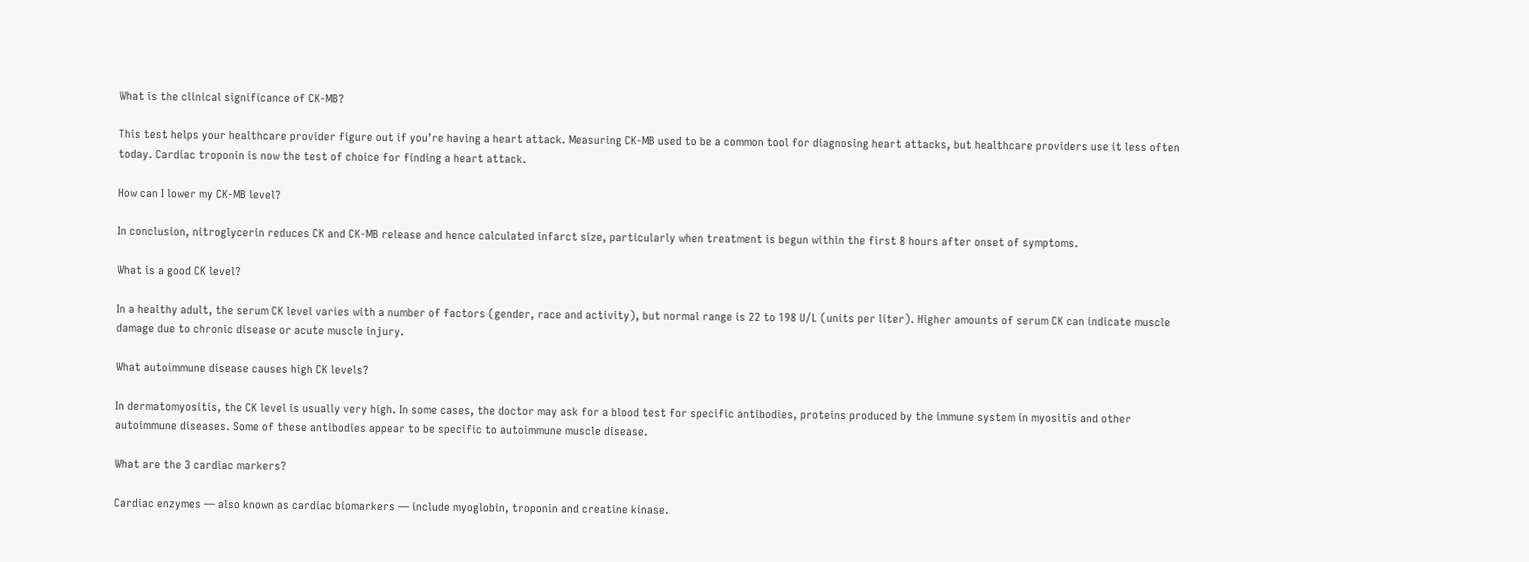What is the clinical significance of CK-MB?

This test helps your healthcare provider figure out if you’re having a heart attack. Measuring CK-MB used to be a common tool for diagnosing heart attacks, but healthcare providers use it less often today. Cardiac troponin is now the test of choice for finding a heart attack.

How can I lower my CK-MB level?

In conclusion, nitroglycerin reduces CK and CK-MB release and hence calculated infarct size, particularly when treatment is begun within the first 8 hours after onset of symptoms.

What is a good CK level?

In a healthy adult, the serum CK level varies with a number of factors (gender, race and activity), but normal range is 22 to 198 U/L (units per liter). Higher amounts of serum CK can indicate muscle damage due to chronic disease or acute muscle injury.

What autoimmune disease causes high CK levels?

In dermatomyositis, the CK level is usually very high. In some cases, the doctor may ask for a blood test for specific antibodies, proteins produced by the immune system in myositis and other autoimmune diseases. Some of these antibodies appear to be specific to autoimmune muscle disease.

What are the 3 cardiac markers?

Cardiac enzymes ― also known as cardiac biomarkers ― include myoglobin, troponin and creatine kinase.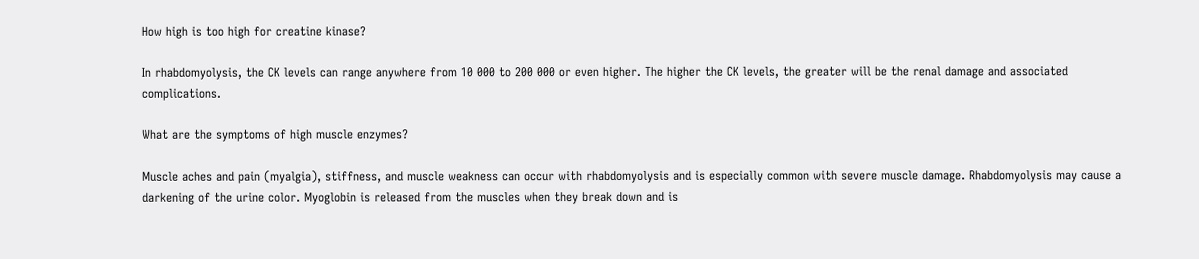How high is too high for creatine kinase?

In rhabdomyolysis, the CK levels can range anywhere from 10 000 to 200 000 or even higher. The higher the CK levels, the greater will be the renal damage and associated complications.

What are the symptoms of high muscle enzymes?

Muscle aches and pain (myalgia), stiffness, and muscle weakness can occur with rhabdomyolysis and is especially common with severe muscle damage. Rhabdomyolysis may cause a darkening of the urine color. Myoglobin is released from the muscles when they break down and is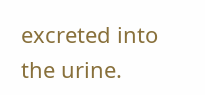excreted into the urine.